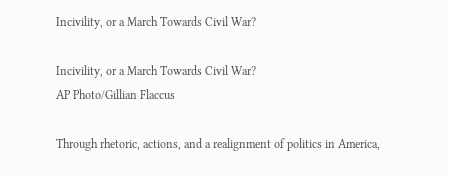Incivility, or a March Towards Civil War?

Incivility, or a March Towards Civil War?
AP Photo/Gillian Flaccus

Through rhetoric, actions, and a realignment of politics in America,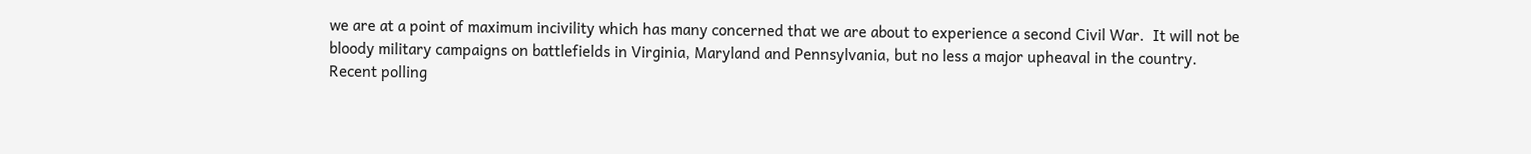we are at a point of maximum incivility which has many concerned that we are about to experience a second Civil War.  It will not be bloody military campaigns on battlefields in Virginia, Maryland and Pennsylvania, but no less a major upheaval in the country.  Recent polling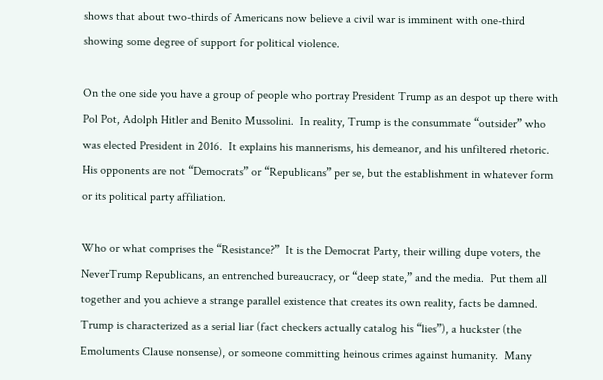shows that about two-thirds of Americans now believe a civil war is imminent with one-third showing some degree of support for political violence.

On the one side you have a group of people who portray President Trump as an despot up there with Pol Pot, Adolph Hitler and Benito Mussolini.  In reality, Trump is the consummate “outsider” who was elected President in 2016.  It explains his mannerisms, his demeanor, and his unfiltered rhetoric.  His opponents are not “Democrats” or “Republicans” per se, but the establishment in whatever form or its political party affiliation.

Who or what comprises the “Resistance?”  It is the Democrat Party, their willing dupe voters, the NeverTrump Republicans, an entrenched bureaucracy, or “deep state,” and the media.  Put them all together and you achieve a strange parallel existence that creates its own reality, facts be damned.  Trump is characterized as a serial liar (fact checkers actually catalog his “lies”), a huckster (the Emoluments Clause nonsense), or someone committing heinous crimes against humanity.  Many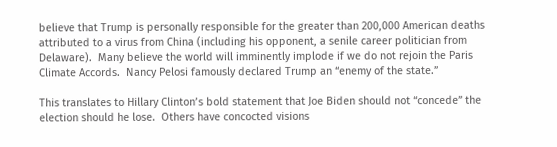believe that Trump is personally responsible for the greater than 200,000 American deaths attributed to a virus from China (including his opponent, a senile career politician from Delaware).  Many believe the world will imminently implode if we do not rejoin the Paris Climate Accords.  Nancy Pelosi famously declared Trump an “enemy of the state.”

This translates to Hillary Clinton’s bold statement that Joe Biden should not “concede” the election should he lose.  Others have concocted visions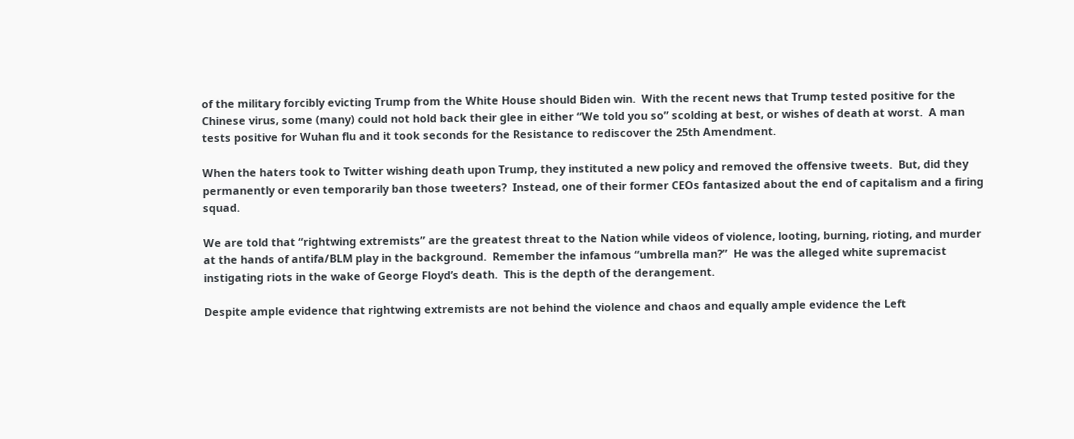of the military forcibly evicting Trump from the White House should Biden win.  With the recent news that Trump tested positive for the Chinese virus, some (many) could not hold back their glee in either “We told you so” scolding at best, or wishes of death at worst.  A man tests positive for Wuhan flu and it took seconds for the Resistance to rediscover the 25th Amendment.

When the haters took to Twitter wishing death upon Trump, they instituted a new policy and removed the offensive tweets.  But, did they permanently or even temporarily ban those tweeters?  Instead, one of their former CEOs fantasized about the end of capitalism and a firing squad.

We are told that “rightwing extremists” are the greatest threat to the Nation while videos of violence, looting, burning, rioting, and murder at the hands of antifa/BLM play in the background.  Remember the infamous “umbrella man?”  He was the alleged white supremacist instigating riots in the wake of George Floyd’s death.  This is the depth of the derangement.

Despite ample evidence that rightwing extremists are not behind the violence and chaos and equally ample evidence the Left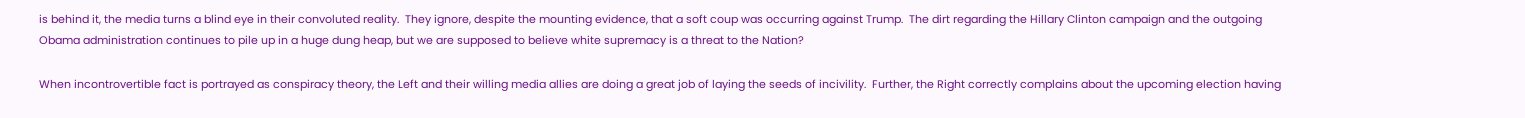is behind it, the media turns a blind eye in their convoluted reality.  They ignore, despite the mounting evidence, that a soft coup was occurring against Trump.  The dirt regarding the Hillary Clinton campaign and the outgoing Obama administration continues to pile up in a huge dung heap, but we are supposed to believe white supremacy is a threat to the Nation?

When incontrovertible fact is portrayed as conspiracy theory, the Left and their willing media allies are doing a great job of laying the seeds of incivility.  Further, the Right correctly complains about the upcoming election having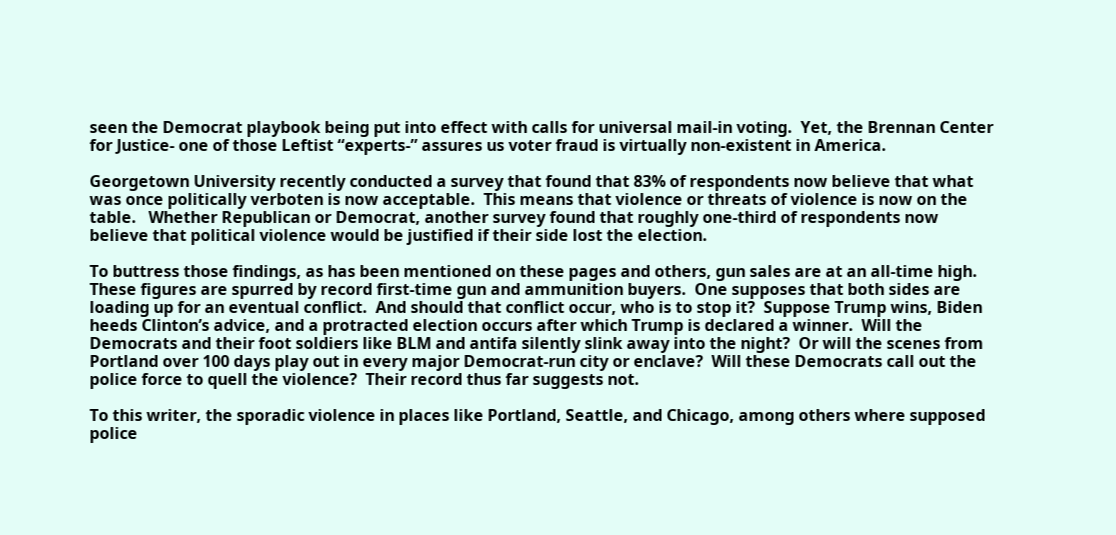seen the Democrat playbook being put into effect with calls for universal mail-in voting.  Yet, the Brennan Center for Justice- one of those Leftist “experts-” assures us voter fraud is virtually non-existent in America.

Georgetown University recently conducted a survey that found that 83% of respondents now believe that what was once politically verboten is now acceptable.  This means that violence or threats of violence is now on the table.   Whether Republican or Democrat, another survey found that roughly one-third of respondents now believe that political violence would be justified if their side lost the election.

To buttress those findings, as has been mentioned on these pages and others, gun sales are at an all-time high.  These figures are spurred by record first-time gun and ammunition buyers.  One supposes that both sides are loading up for an eventual conflict.  And should that conflict occur, who is to stop it?  Suppose Trump wins, Biden heeds Clinton’s advice, and a protracted election occurs after which Trump is declared a winner.  Will the Democrats and their foot soldiers like BLM and antifa silently slink away into the night?  Or will the scenes from Portland over 100 days play out in every major Democrat-run city or enclave?  Will these Democrats call out the police force to quell the violence?  Their record thus far suggests not.

To this writer, the sporadic violence in places like Portland, Seattle, and Chicago, among others where supposed police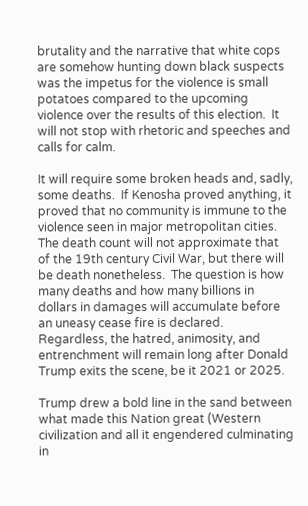brutality and the narrative that white cops are somehow hunting down black suspects was the impetus for the violence is small potatoes compared to the upcoming violence over the results of this election.  It will not stop with rhetoric and speeches and calls for calm.

It will require some broken heads and, sadly, some deaths.  If Kenosha proved anything, it proved that no community is immune to the violence seen in major metropolitan cities.  The death count will not approximate that of the 19th century Civil War, but there will be death nonetheless.  The question is how many deaths and how many billions in dollars in damages will accumulate before an uneasy cease fire is declared.   Regardless, the hatred, animosity, and entrenchment will remain long after Donald Trump exits the scene, be it 2021 or 2025.

Trump drew a bold line in the sand between what made this Nation great (Western civilization and all it engendered culminating in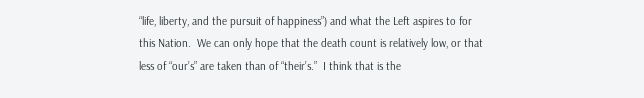“life, liberty, and the pursuit of happiness”) and what the Left aspires to for this Nation.  We can only hope that the death count is relatively low, or that less of “our’s” are taken than of “their’s.”  I think that is the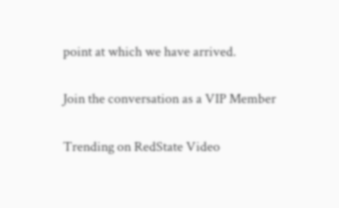point at which we have arrived.

Join the conversation as a VIP Member

Trending on RedState Video